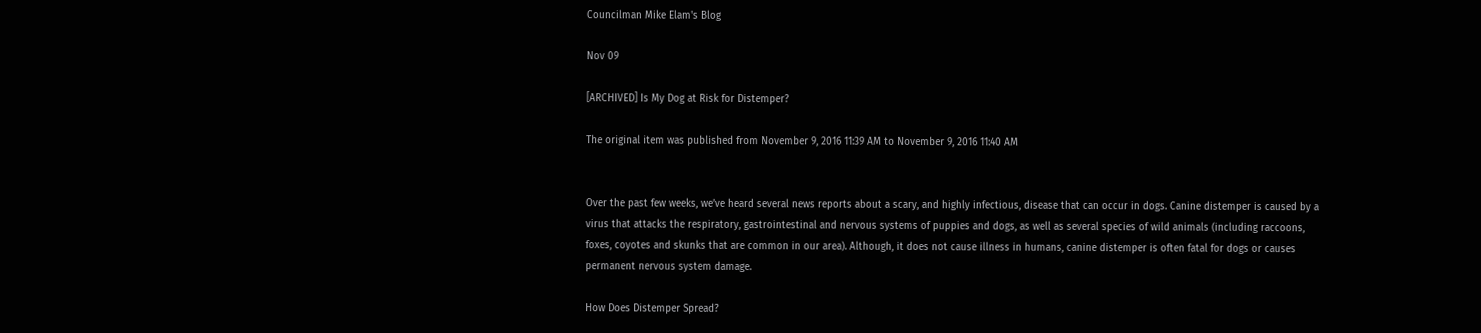Councilman Mike Elam's Blog

Nov 09

[ARCHIVED] Is My Dog at Risk for Distemper?

The original item was published from November 9, 2016 11:39 AM to November 9, 2016 11:40 AM


Over the past few weeks, we’ve heard several news reports about a scary, and highly infectious, disease that can occur in dogs. Canine distemper is caused by a virus that attacks the respiratory, gastrointestinal and nervous systems of puppies and dogs, as well as several species of wild animals (including raccoons, foxes, coyotes and skunks that are common in our area). Although, it does not cause illness in humans, canine distemper is often fatal for dogs or causes permanent nervous system damage.

How Does Distemper Spread?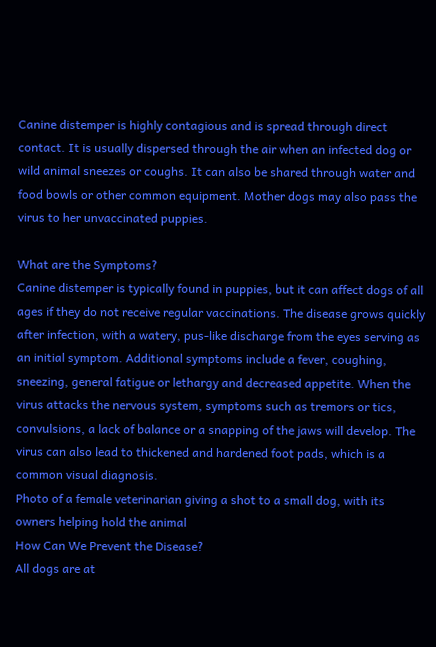Canine distemper is highly contagious and is spread through direct contact. It is usually dispersed through the air when an infected dog or wild animal sneezes or coughs. It can also be shared through water and food bowls or other common equipment. Mother dogs may also pass the virus to her unvaccinated puppies.

What are the Symptoms?
Canine distemper is typically found in puppies, but it can affect dogs of all ages if they do not receive regular vaccinations. The disease grows quickly after infection, with a watery, pus-like discharge from the eyes serving as an initial symptom. Additional symptoms include a fever, coughing, sneezing, general fatigue or lethargy and decreased appetite. When the virus attacks the nervous system, symptoms such as tremors or tics, convulsions, a lack of balance or a snapping of the jaws will develop. The virus can also lead to thickened and hardened foot pads, which is a common visual diagnosis.
Photo of a female veterinarian giving a shot to a small dog, with its owners helping hold the animal
How Can We Prevent the Disease?
All dogs are at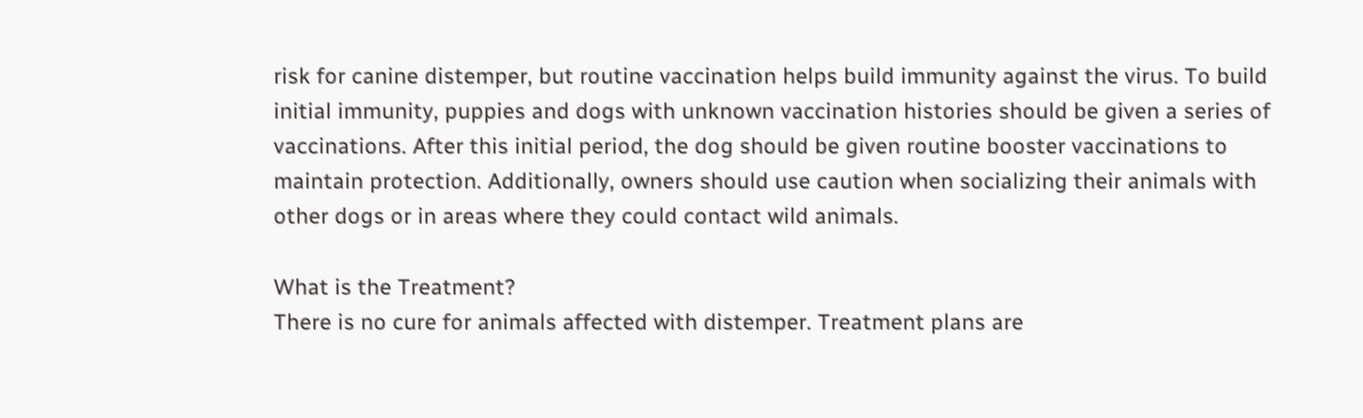risk for canine distemper, but routine vaccination helps build immunity against the virus. To build initial immunity, puppies and dogs with unknown vaccination histories should be given a series of vaccinations. After this initial period, the dog should be given routine booster vaccinations to maintain protection. Additionally, owners should use caution when socializing their animals with other dogs or in areas where they could contact wild animals.

What is the Treatment?
There is no cure for animals affected with distemper. Treatment plans are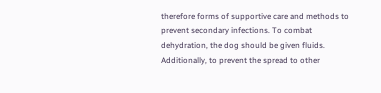therefore forms of supportive care and methods to prevent secondary infections. To combat dehydration, the dog should be given fluids. Additionally, to prevent the spread to other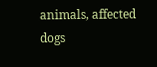animals, affected dogs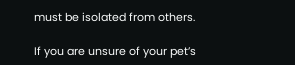must be isolated from others.

If you are unsure of your pet’s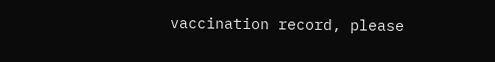vaccination record, please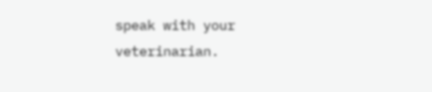speak with your veterinarian.